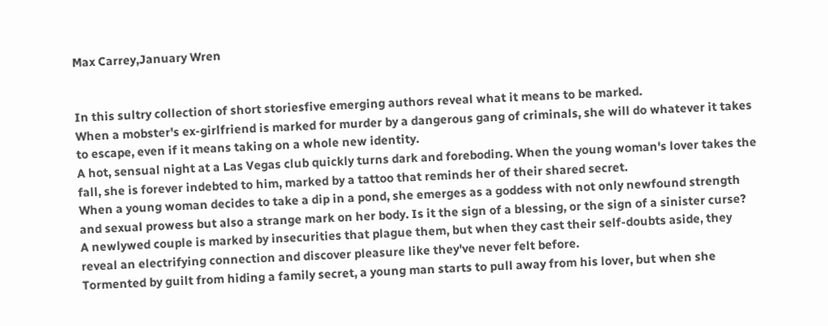Max Carrey,January Wren


In this sultry collection of short storiesfive emerging authors reveal what it means to be marked.
When a mobster's ex-girlfriend is marked for murder by a dangerous gang of criminals, she will do whatever it takes to escape, even if it means taking on a whole new identity.
A hot, sensual night at a Las Vegas club quickly turns dark and foreboding. When the young woman's lover takes the fall, she is forever indebted to him, marked by a tattoo that reminds her of their shared secret.
When a young woman decides to take a dip in a pond, she emerges as a goddess with not only newfound strength and sexual prowess but also a strange mark on her body. Is it the sign of a blessing, or the sign of a sinister curse?
A newlywed couple is marked by insecurities that plague them, but when they cast their self-doubts aside, they reveal an electrifying connection and discover pleasure like they've never felt before.
Tormented by guilt from hiding a family secret, a young man starts to pull away from his lover, but when she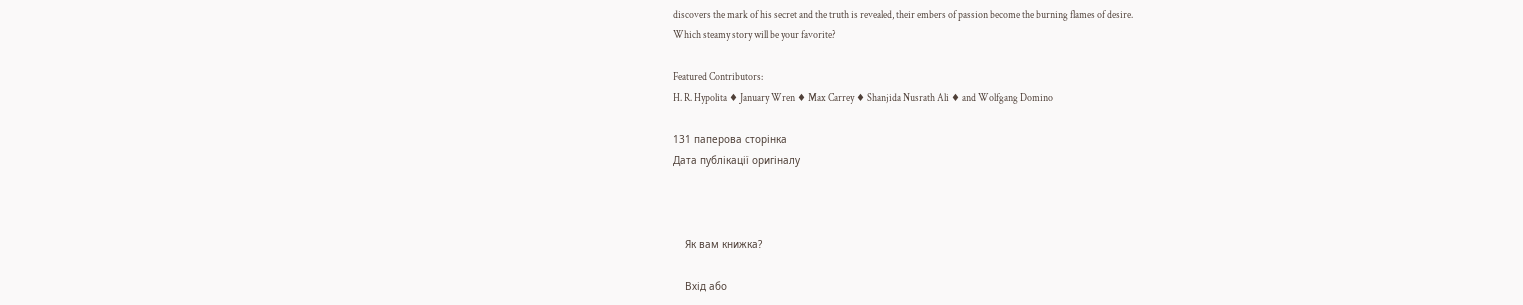discovers the mark of his secret and the truth is revealed, their embers of passion become the burning flames of desire.
Which steamy story will be your favorite?

Featured Contributors:
H. R. Hypolita ♦ January Wren ♦ Max Carrey ♦ Shanjida Nusrath Ali ♦ and Wolfgang Domino

131 паперова сторінка
Дата публікації оригіналу



    Як вам книжка?

    Вхід або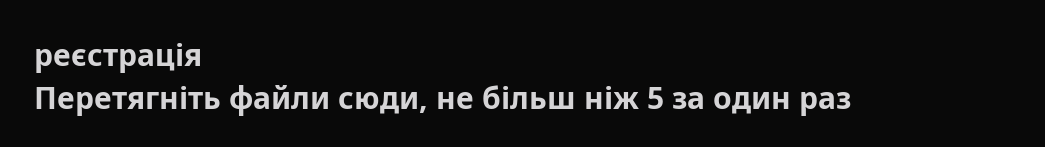реєстрація
Перетягніть файли сюди, не більш ніж 5 за один раз